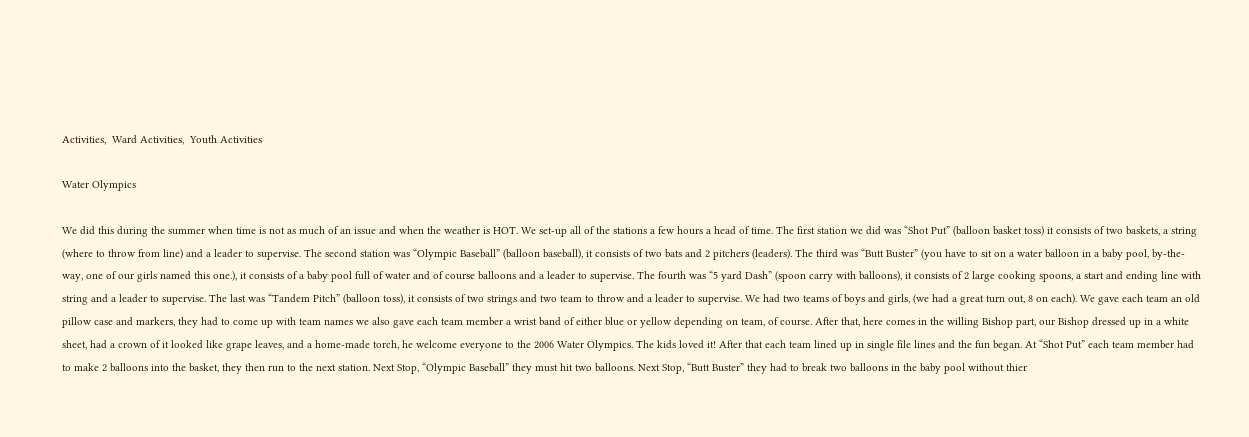Activities,  Ward Activities,  Youth Activities

Water Olympics

We did this during the summer when time is not as much of an issue and when the weather is HOT. We set-up all of the stations a few hours a head of time. The first station we did was “Shot Put” (balloon basket toss) it consists of two baskets, a string (where to throw from line) and a leader to supervise. The second station was “Olympic Baseball” (balloon baseball), it consists of two bats and 2 pitchers (leaders). The third was “Butt Buster” (you have to sit on a water balloon in a baby pool, by-the-way, one of our girls named this one.), it consists of a baby pool full of water and of course balloons and a leader to supervise. The fourth was “5 yard Dash” (spoon carry with balloons), it consists of 2 large cooking spoons, a start and ending line with string and a leader to supervise. The last was “Tandem Pitch” (balloon toss), it consists of two strings and two team to throw and a leader to supervise. We had two teams of boys and girls, (we had a great turn out, 8 on each). We gave each team an old pillow case and markers, they had to come up with team names we also gave each team member a wrist band of either blue or yellow depending on team, of course. After that, here comes in the willing Bishop part, our Bishop dressed up in a white sheet, had a crown of it looked like grape leaves, and a home-made torch, he welcome everyone to the 2006 Water Olympics. The kids loved it! After that each team lined up in single file lines and the fun began. At “Shot Put” each team member had to make 2 balloons into the basket, they then run to the next station. Next Stop, “Olympic Baseball” they must hit two balloons. Next Stop, “Butt Buster” they had to break two balloons in the baby pool without thier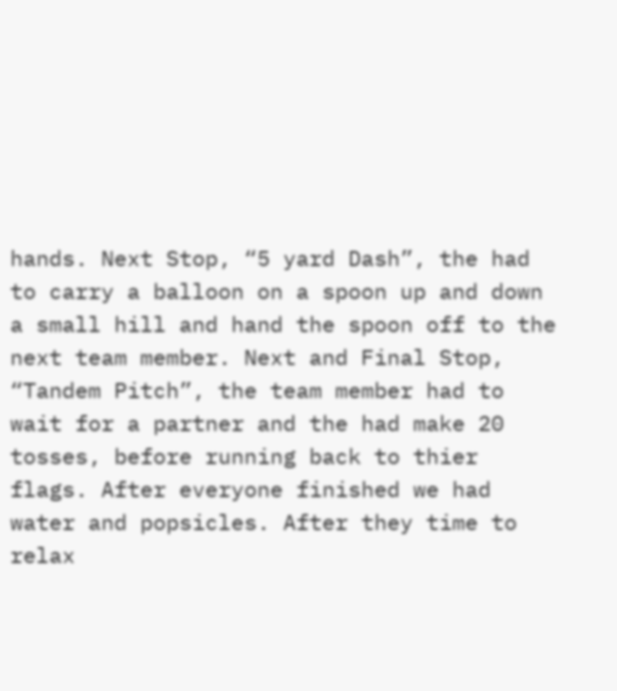hands. Next Stop, “5 yard Dash”, the had to carry a balloon on a spoon up and down a small hill and hand the spoon off to the next team member. Next and Final Stop, “Tandem Pitch”, the team member had to wait for a partner and the had make 20 tosses, before running back to thier flags. After everyone finished we had water and popsicles. After they time to relax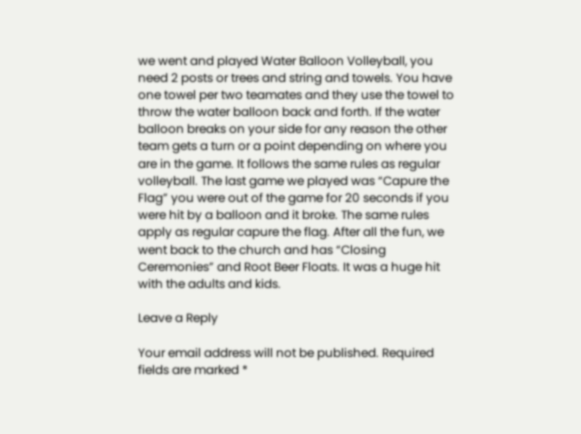we went and played Water Balloon Volleyball, you need 2 posts or trees and string and towels. You have one towel per two teamates and they use the towel to throw the water balloon back and forth. If the water balloon breaks on your side for any reason the other team gets a turn or a point depending on where you are in the game. It follows the same rules as regular volleyball. The last game we played was “Capure the Flag” you were out of the game for 20 seconds if you were hit by a balloon and it broke. The same rules apply as regular capure the flag. After all the fun, we went back to the church and has “Closing Ceremonies” and Root Beer Floats. It was a huge hit with the adults and kids.

Leave a Reply

Your email address will not be published. Required fields are marked *